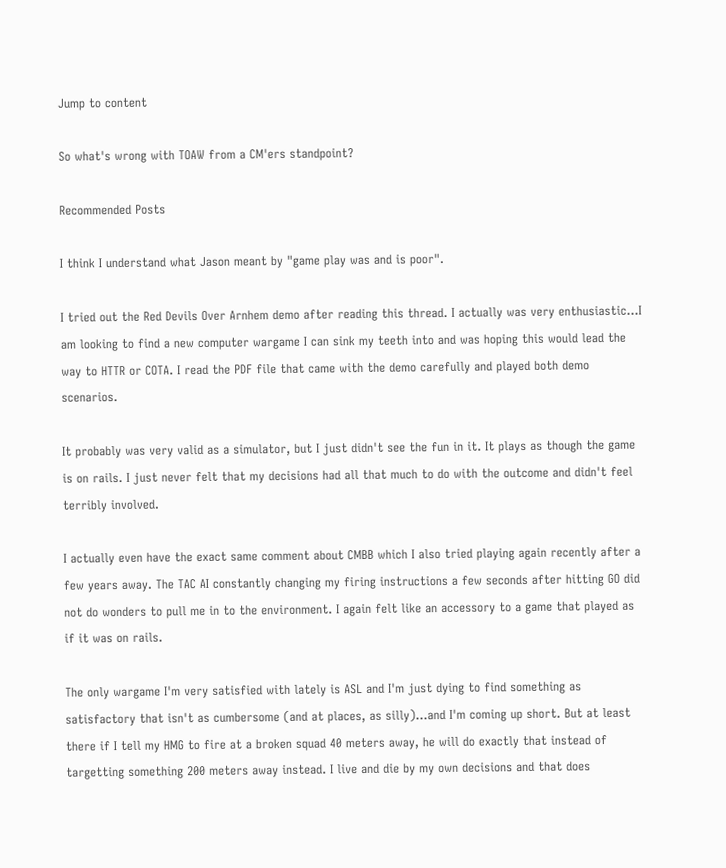Jump to content

So what's wrong with TOAW from a CM'ers standpoint?

Recommended Posts

I think I understand what Jason meant by "game play was and is poor".

I tried out the Red Devils Over Arnhem demo after reading this thread. I actually was very enthusiastic...I am looking to find a new computer wargame I can sink my teeth into and was hoping this would lead the way to HTTR or COTA. I read the PDF file that came with the demo carefully and played both demo scenarios.

It probably was very valid as a simulator, but I just didn't see the fun in it. It plays as though the game is on rails. I just never felt that my decisions had all that much to do with the outcome and didn't feel terribly involved.

I actually even have the exact same comment about CMBB which I also tried playing again recently after a few years away. The TAC AI constantly changing my firing instructions a few seconds after hitting GO did not do wonders to pull me in to the environment. I again felt like an accessory to a game that played as if it was on rails.

The only wargame I'm very satisfied with lately is ASL and I'm just dying to find something as satisfactory that isn't as cumbersome (and at places, as silly)...and I'm coming up short. But at least there if I tell my HMG to fire at a broken squad 40 meters away, he will do exactly that instead of targetting something 200 meters away instead. I live and die by my own decisions and that does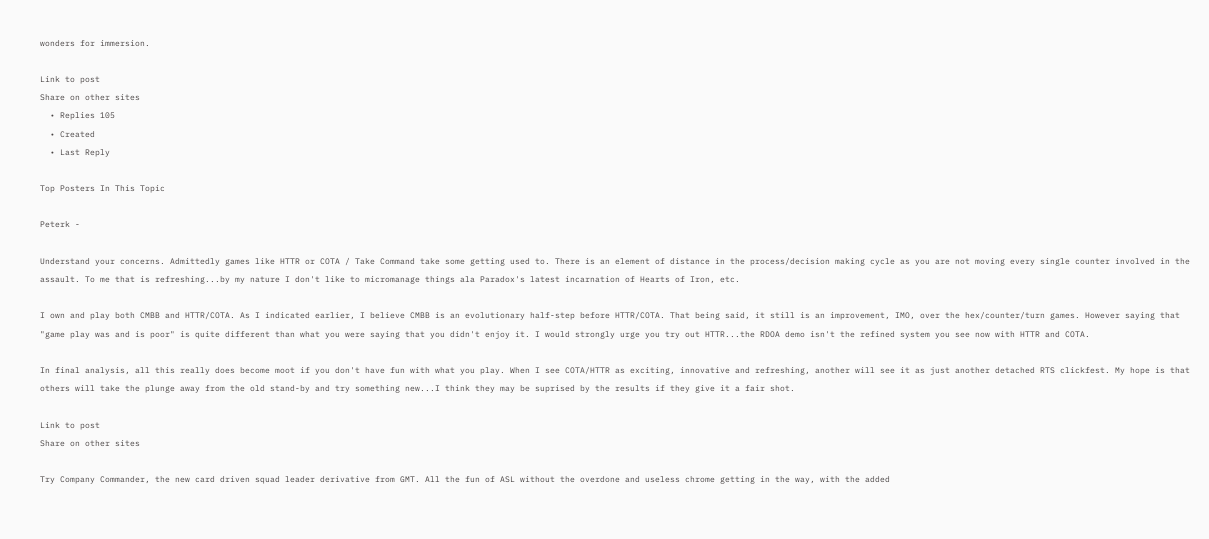wonders for immersion.

Link to post
Share on other sites
  • Replies 105
  • Created
  • Last Reply

Top Posters In This Topic

Peterk -

Understand your concerns. Admittedly games like HTTR or COTA / Take Command take some getting used to. There is an element of distance in the process/decision making cycle as you are not moving every single counter involved in the assault. To me that is refreshing...by my nature I don't like to micromanage things ala Paradox's latest incarnation of Hearts of Iron, etc.

I own and play both CMBB and HTTR/COTA. As I indicated earlier, I believe CMBB is an evolutionary half-step before HTTR/COTA. That being said, it still is an improvement, IMO, over the hex/counter/turn games. However saying that "game play was and is poor" is quite different than what you were saying that you didn't enjoy it. I would strongly urge you try out HTTR...the RDOA demo isn't the refined system you see now with HTTR and COTA.

In final analysis, all this really does become moot if you don't have fun with what you play. When I see COTA/HTTR as exciting, innovative and refreshing, another will see it as just another detached RTS clickfest. My hope is that others will take the plunge away from the old stand-by and try something new...I think they may be suprised by the results if they give it a fair shot.

Link to post
Share on other sites

Try Company Commander, the new card driven squad leader derivative from GMT. All the fun of ASL without the overdone and useless chrome getting in the way, with the added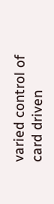varied control of card driven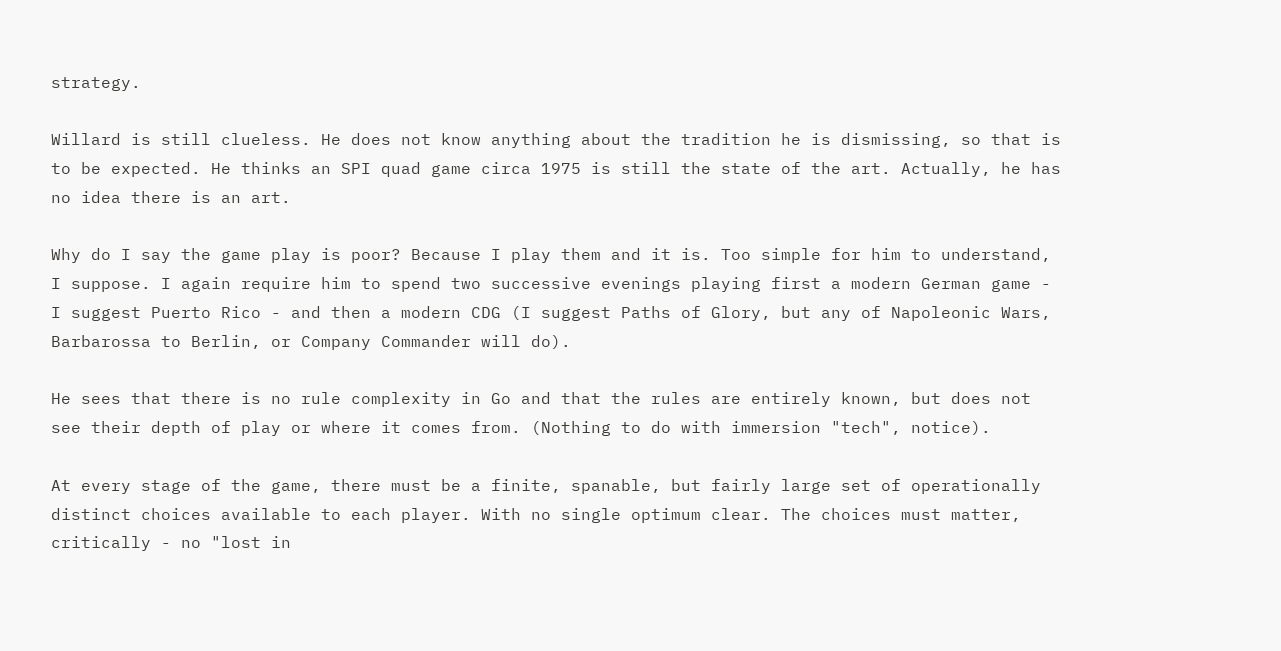strategy.

Willard is still clueless. He does not know anything about the tradition he is dismissing, so that is to be expected. He thinks an SPI quad game circa 1975 is still the state of the art. Actually, he has no idea there is an art.

Why do I say the game play is poor? Because I play them and it is. Too simple for him to understand, I suppose. I again require him to spend two successive evenings playing first a modern German game - I suggest Puerto Rico - and then a modern CDG (I suggest Paths of Glory, but any of Napoleonic Wars, Barbarossa to Berlin, or Company Commander will do).

He sees that there is no rule complexity in Go and that the rules are entirely known, but does not see their depth of play or where it comes from. (Nothing to do with immersion "tech", notice).

At every stage of the game, there must be a finite, spanable, but fairly large set of operationally distinct choices available to each player. With no single optimum clear. The choices must matter, critically - no "lost in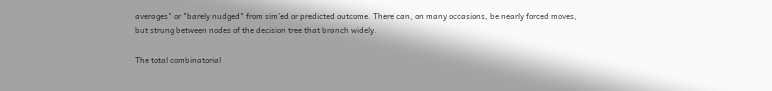averages" or "barely nudged" from sim'ed or predicted outcome. There can, on many occasions, be nearly forced moves, but strung between nodes of the decision tree that branch widely.

The total combinatorial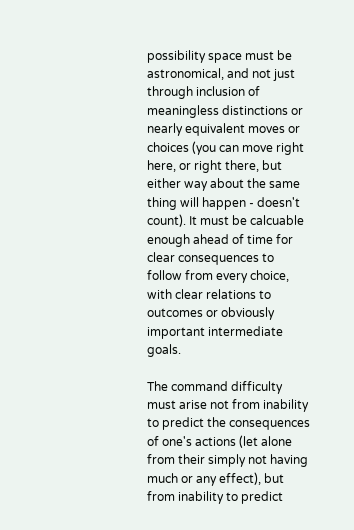possibility space must be astronomical, and not just through inclusion of meaningless distinctions or nearly equivalent moves or choices (you can move right here, or right there, but either way about the same thing will happen - doesn't count). It must be calcuable enough ahead of time for clear consequences to follow from every choice, with clear relations to outcomes or obviously important intermediate goals.

The command difficulty must arise not from inability to predict the consequences of one's actions (let alone from their simply not having much or any effect), but from inability to predict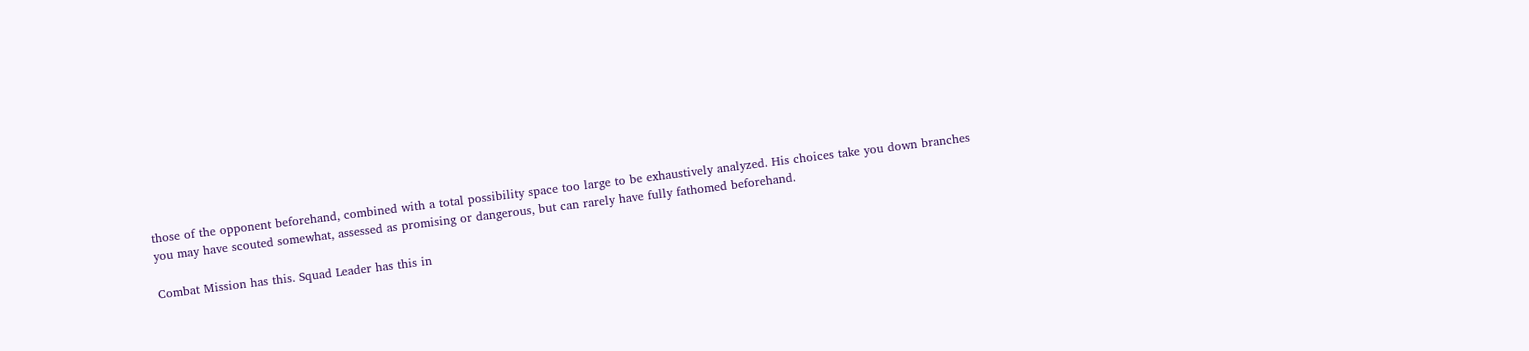those of the opponent beforehand, combined with a total possibility space too large to be exhaustively analyzed. His choices take you down branches you may have scouted somewhat, assessed as promising or dangerous, but can rarely have fully fathomed beforehand.

Combat Mission has this. Squad Leader has this in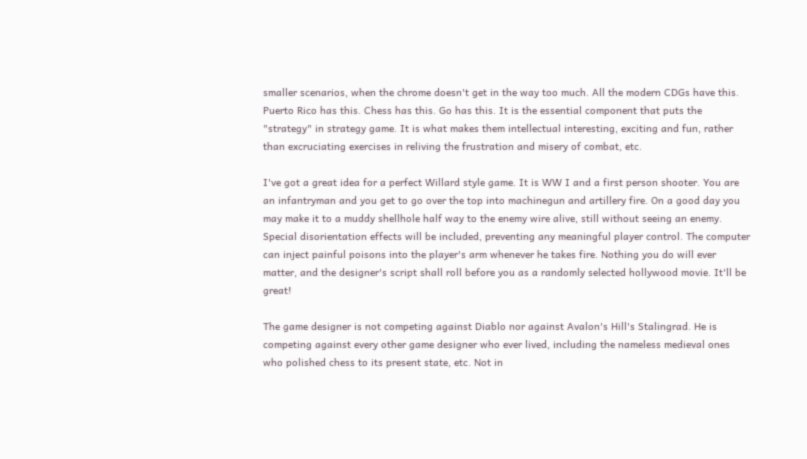smaller scenarios, when the chrome doesn't get in the way too much. All the modern CDGs have this. Puerto Rico has this. Chess has this. Go has this. It is the essential component that puts the "strategy" in strategy game. It is what makes them intellectual interesting, exciting and fun, rather than excruciating exercises in reliving the frustration and misery of combat, etc.

I've got a great idea for a perfect Willard style game. It is WW I and a first person shooter. You are an infantryman and you get to go over the top into machinegun and artillery fire. On a good day you may make it to a muddy shellhole half way to the enemy wire alive, still without seeing an enemy. Special disorientation effects will be included, preventing any meaningful player control. The computer can inject painful poisons into the player's arm whenever he takes fire. Nothing you do will ever matter, and the designer's script shall roll before you as a randomly selected hollywood movie. It'll be great!

The game designer is not competing against Diablo nor against Avalon's Hill's Stalingrad. He is competing against every other game designer who ever lived, including the nameless medieval ones who polished chess to its present state, etc. Not in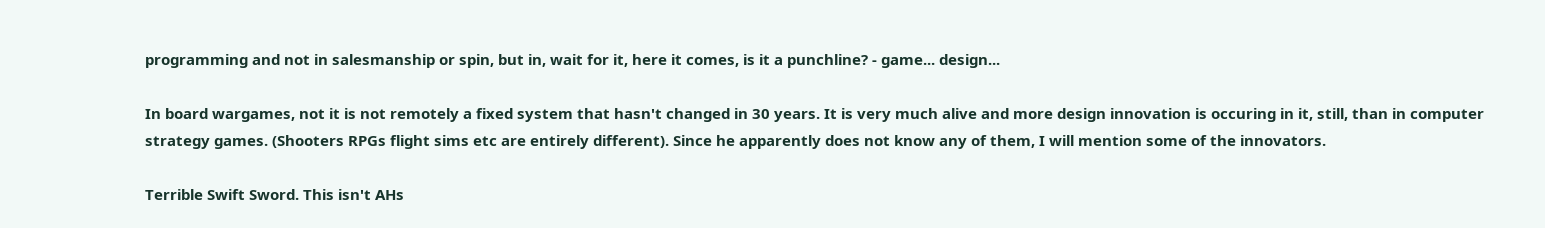programming and not in salesmanship or spin, but in, wait for it, here it comes, is it a punchline? - game... design...

In board wargames, not it is not remotely a fixed system that hasn't changed in 30 years. It is very much alive and more design innovation is occuring in it, still, than in computer strategy games. (Shooters RPGs flight sims etc are entirely different). Since he apparently does not know any of them, I will mention some of the innovators.

Terrible Swift Sword. This isn't AHs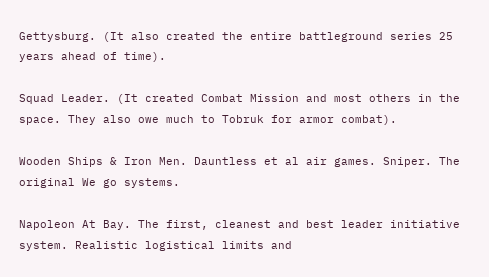Gettysburg. (It also created the entire battleground series 25 years ahead of time).

Squad Leader. (It created Combat Mission and most others in the space. They also owe much to Tobruk for armor combat).

Wooden Ships & Iron Men. Dauntless et al air games. Sniper. The original We go systems.

Napoleon At Bay. The first, cleanest and best leader initiative system. Realistic logistical limits and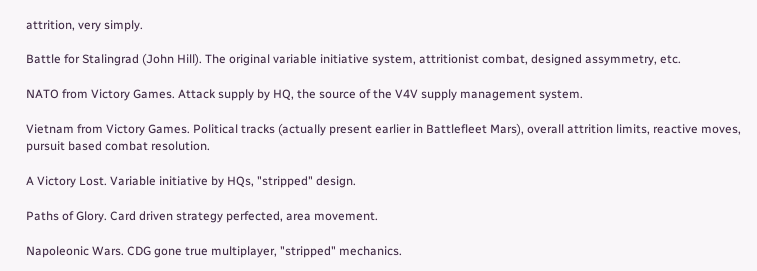attrition, very simply.

Battle for Stalingrad (John Hill). The original variable initiative system, attritionist combat, designed assymmetry, etc.

NATO from Victory Games. Attack supply by HQ, the source of the V4V supply management system.

Vietnam from Victory Games. Political tracks (actually present earlier in Battlefleet Mars), overall attrition limits, reactive moves, pursuit based combat resolution.

A Victory Lost. Variable initiative by HQs, "stripped" design.

Paths of Glory. Card driven strategy perfected, area movement.

Napoleonic Wars. CDG gone true multiplayer, "stripped" mechanics.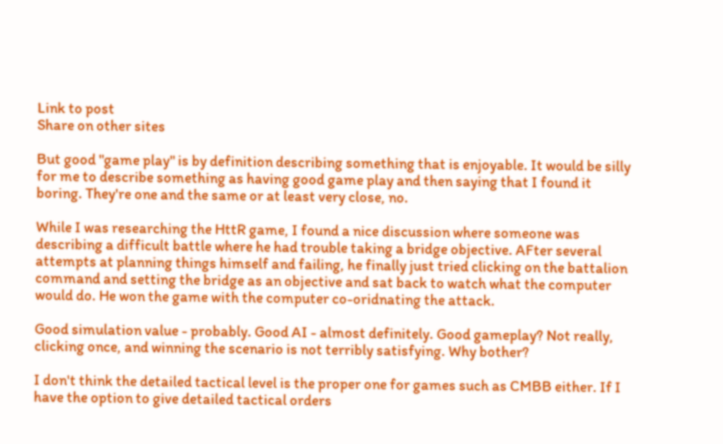Link to post
Share on other sites

But good "game play" is by definition describing something that is enjoyable. It would be silly for me to describe something as having good game play and then saying that I found it boring. They're one and the same or at least very close, no.

While I was researching the HttR game, I found a nice discussion where someone was describing a difficult battle where he had trouble taking a bridge objective. AFter several attempts at planning things himself and failing, he finally just tried clicking on the battalion command and setting the bridge as an objective and sat back to watch what the computer would do. He won the game with the computer co-oridnating the attack.

Good simulation value - probably. Good AI - almost definitely. Good gameplay? Not really, clicking once, and winning the scenario is not terribly satisfying. Why bother?

I don't think the detailed tactical level is the proper one for games such as CMBB either. If I have the option to give detailed tactical orders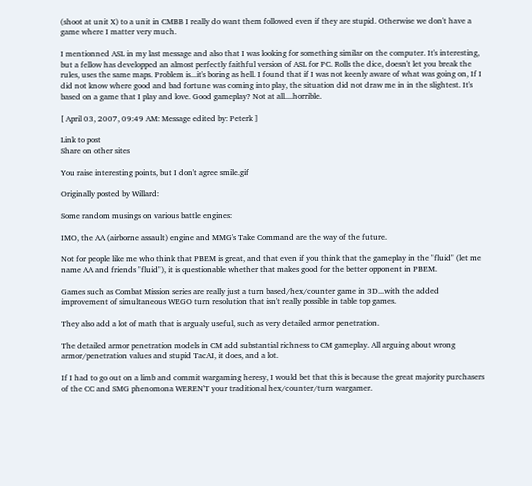(shoot at unit X) to a unit in CMBB I really do want them followed even if they are stupid. Otherwise we don't have a game where I matter very much.

I mentionned ASL in my last message and also that I was looking for something similar on the computer. It's interesting, but a fellow has developped an almost perfectly faithful version of ASL for PC. Rolls the dice, doesn't let you break the rules, uses the same maps. Problem is...it's boring as hell. I found that if I was not keenly aware of what was going on, If I did not know where good and bad fortune was coming into play, the situation did not draw me in in the slightest. It's based on a game that I play and love. Good gameplay? Not at all....horrible.

[ April 03, 2007, 09:49 AM: Message edited by: Peterk ]

Link to post
Share on other sites

You raise interesting points, but I don't agree smile.gif

Originally posted by Willard:

Some random musings on various battle engines:

IMO, the AA (airborne assault) engine and MMG's Take Command are the way of the future.

Not for people like me who think that PBEM is great, and that even if you think that the gameplay in the "fluid" (let me name AA and friends "fluid"), it is questionable whether that makes good for the better opponent in PBEM.

Games such as Combat Mission series are really just a turn based/hex/counter game in 3D...with the added improvement of simultaneous WEGO turn resolution that isn't really possible in table top games.

They also add a lot of math that is argualy useful, such as very detailed armor penetration.

The detailed armor penetration models in CM add substantial richness to CM gameplay. All arguing about wrong armor/penetration values and stupid TacAI, it does, and a lot.

If I had to go out on a limb and commit wargaming heresy, I would bet that this is because the great majority purchasers of the CC and SMG phenomona WEREN'T your traditional hex/counter/turn wargamer.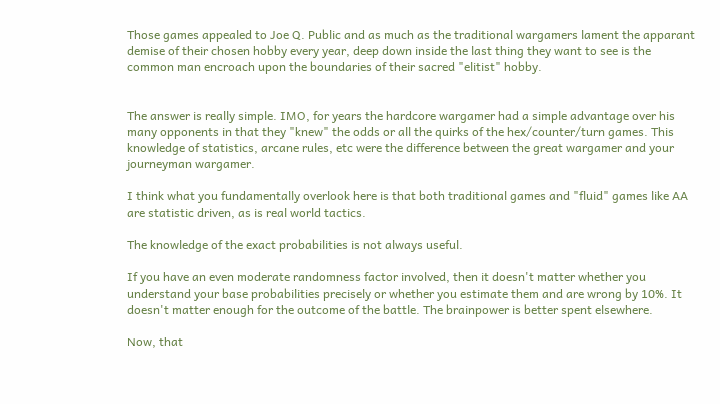Those games appealed to Joe Q. Public and as much as the traditional wargamers lament the apparant demise of their chosen hobby every year, deep down inside the last thing they want to see is the common man encroach upon the boundaries of their sacred "elitist" hobby.


The answer is really simple. IMO, for years the hardcore wargamer had a simple advantage over his many opponents in that they "knew" the odds or all the quirks of the hex/counter/turn games. This knowledge of statistics, arcane rules, etc were the difference between the great wargamer and your journeyman wargamer.

I think what you fundamentally overlook here is that both traditional games and "fluid" games like AA are statistic driven, as is real world tactics.

The knowledge of the exact probabilities is not always useful.

If you have an even moderate randomness factor involved, then it doesn't matter whether you understand your base probabilities precisely or whether you estimate them and are wrong by 10%. It doesn't matter enough for the outcome of the battle. The brainpower is better spent elsewhere.

Now, that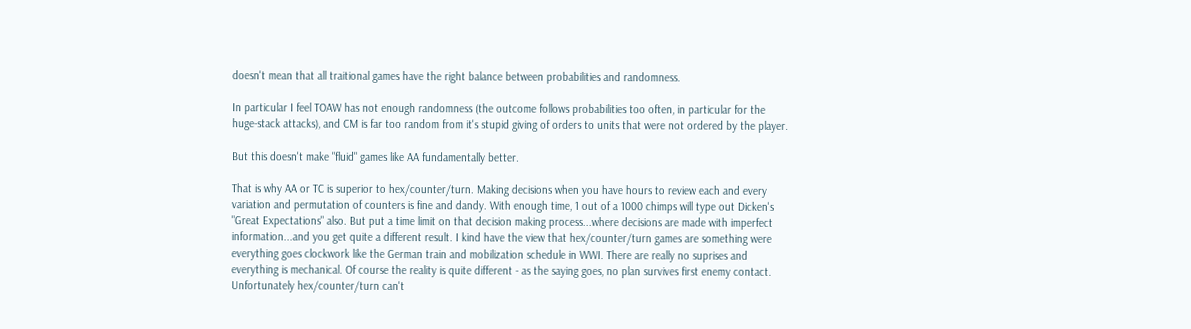doesn't mean that all traitional games have the right balance between probabilities and randomness.

In particular I feel TOAW has not enough randomness (the outcome follows probabilities too often, in particular for the huge-stack attacks), and CM is far too random from it's stupid giving of orders to units that were not ordered by the player.

But this doesn't make "fluid" games like AA fundamentally better.

That is why AA or TC is superior to hex/counter/turn. Making decisions when you have hours to review each and every variation and permutation of counters is fine and dandy. With enough time, 1 out of a 1000 chimps will type out Dicken's "Great Expectations" also. But put a time limit on that decision making process...where decisions are made with imperfect information...and you get quite a different result. I kind have the view that hex/counter/turn games are something were everything goes clockwork like the German train and mobilization schedule in WWI. There are really no suprises and everything is mechanical. Of course the reality is quite different - as the saying goes, no plan survives first enemy contact. Unfortunately hex/counter/turn can't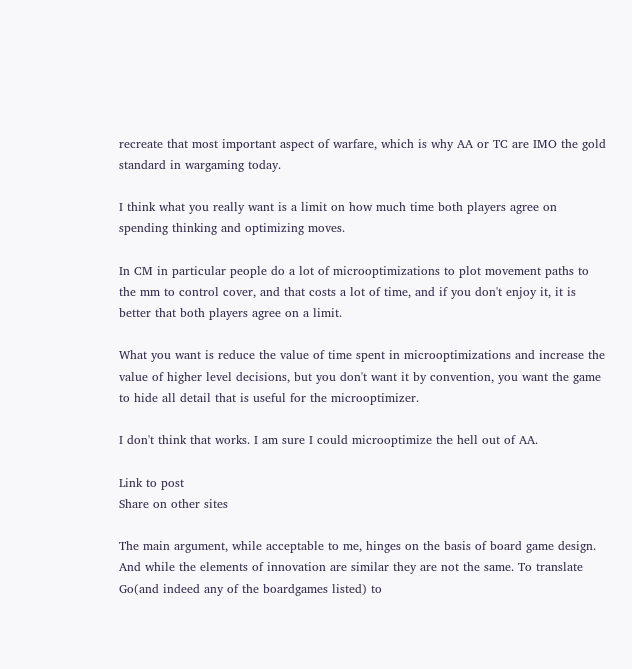recreate that most important aspect of warfare, which is why AA or TC are IMO the gold standard in wargaming today.

I think what you really want is a limit on how much time both players agree on spending thinking and optimizing moves.

In CM in particular people do a lot of microoptimizations to plot movement paths to the mm to control cover, and that costs a lot of time, and if you don't enjoy it, it is better that both players agree on a limit.

What you want is reduce the value of time spent in microoptimizations and increase the value of higher level decisions, but you don't want it by convention, you want the game to hide all detail that is useful for the microoptimizer.

I don't think that works. I am sure I could microoptimize the hell out of AA.

Link to post
Share on other sites

The main argument, while acceptable to me, hinges on the basis of board game design. And while the elements of innovation are similar they are not the same. To translate Go(and indeed any of the boardgames listed) to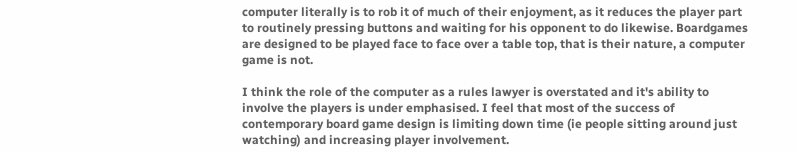computer literally is to rob it of much of their enjoyment, as it reduces the player part to routinely pressing buttons and waiting for his opponent to do likewise. Boardgames are designed to be played face to face over a table top, that is their nature, a computer game is not.

I think the role of the computer as a rules lawyer is overstated and it's ability to involve the players is under emphasised. I feel that most of the success of contemporary board game design is limiting down time (ie people sitting around just watching) and increasing player involvement.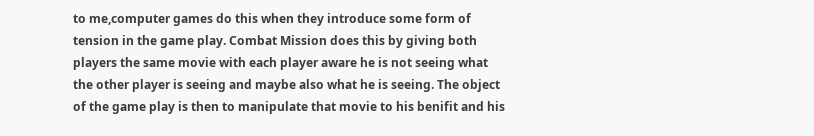to me,computer games do this when they introduce some form of tension in the game play. Combat Mission does this by giving both players the same movie with each player aware he is not seeing what the other player is seeing and maybe also what he is seeing. The object of the game play is then to manipulate that movie to his benifit and his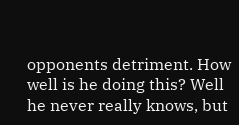opponents detriment. How well is he doing this? Well he never really knows, but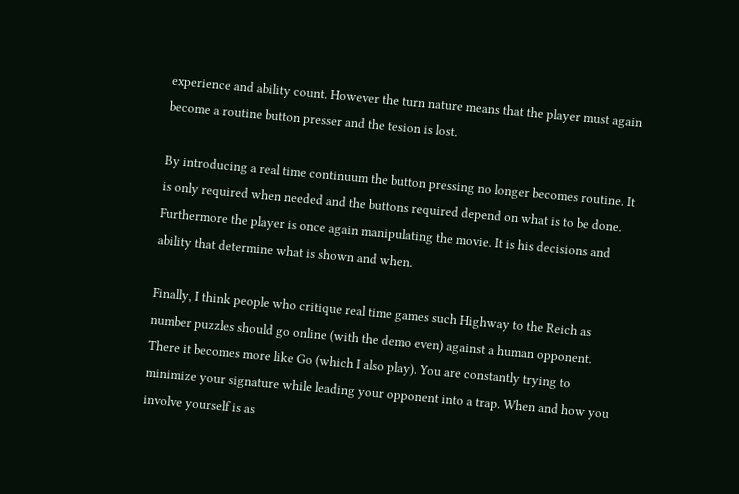experience and ability count. However the turn nature means that the player must again become a routine button presser and the tesion is lost.

By introducing a real time continuum the button pressing no longer becomes routine. It is only required when needed and the buttons required depend on what is to be done. Furthermore the player is once again manipulating the movie. It is his decisions and ability that determine what is shown and when.

Finally, I think people who critique real time games such Highway to the Reich as number puzzles should go online (with the demo even) against a human opponent. There it becomes more like Go (which I also play). You are constantly trying to minimize your signature while leading your opponent into a trap. When and how you involve yourself is as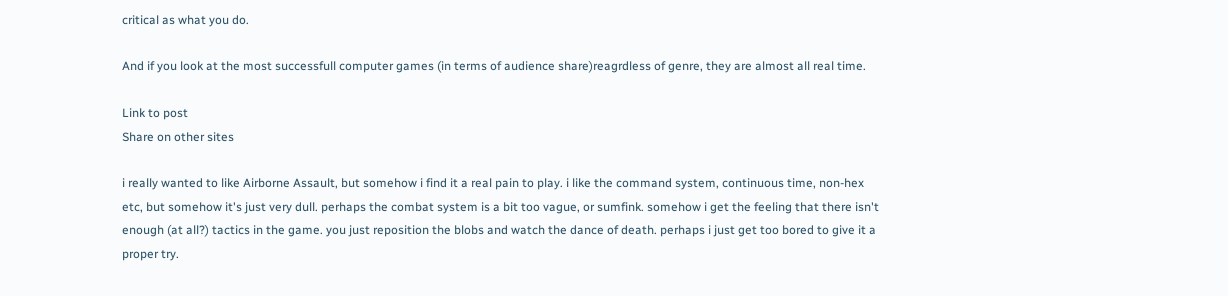critical as what you do.

And if you look at the most successfull computer games (in terms of audience share)reagrdless of genre, they are almost all real time.

Link to post
Share on other sites

i really wanted to like Airborne Assault, but somehow i find it a real pain to play. i like the command system, continuous time, non-hex etc, but somehow it's just very dull. perhaps the combat system is a bit too vague, or sumfink. somehow i get the feeling that there isn't enough (at all?) tactics in the game. you just reposition the blobs and watch the dance of death. perhaps i just get too bored to give it a proper try.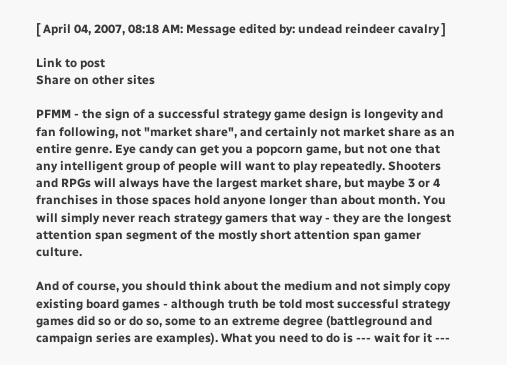[ April 04, 2007, 08:18 AM: Message edited by: undead reindeer cavalry ]

Link to post
Share on other sites

PFMM - the sign of a successful strategy game design is longevity and fan following, not "market share", and certainly not market share as an entire genre. Eye candy can get you a popcorn game, but not one that any intelligent group of people will want to play repeatedly. Shooters and RPGs will always have the largest market share, but maybe 3 or 4 franchises in those spaces hold anyone longer than about month. You will simply never reach strategy gamers that way - they are the longest attention span segment of the mostly short attention span gamer culture.

And of course, you should think about the medium and not simply copy existing board games - although truth be told most successful strategy games did so or do so, some to an extreme degree (battleground and campaign series are examples). What you need to do is --- wait for it ---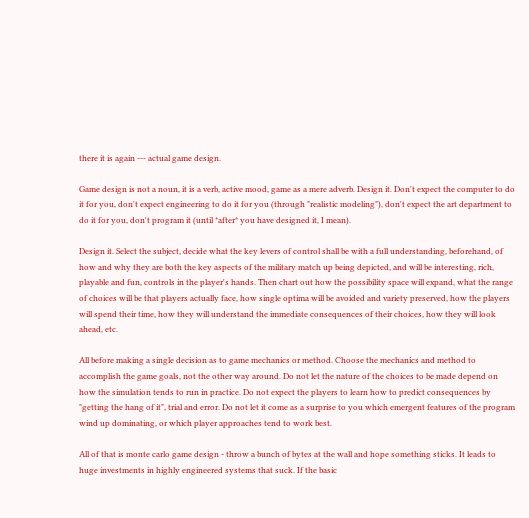there it is again --- actual game design.

Game design is not a noun, it is a verb, active mood, game as a mere adverb. Design it. Don't expect the computer to do it for you, don't expect engineering to do it for you (through "realistic modeling"), don't expect the art department to do it for you, don't program it (until *after* you have designed it, I mean).

Design it. Select the subject, decide what the key levers of control shall be with a full understanding, beforehand, of how and why they are both the key aspects of the military match up being depicted, and will be interesting, rich, playable and fun, controls in the player's hands. Then chart out how the possibility space will expand, what the range of choices will be that players actually face, how single optima will be avoided and variety preserved, how the players will spend their time, how they will understand the immediate consequences of their choices, how they will look ahead, etc.

All before making a single decision as to game mechanics or method. Choose the mechanics and method to accomplish the game goals, not the other way around. Do not let the nature of the choices to be made depend on how the simulation tends to run in practice. Do not expect the players to learn how to predict consequences by "getting the hang of it", trial and error. Do not let it come as a surprise to you which emergent features of the program wind up dominating, or which player approaches tend to work best.

All of that is monte carlo game design - throw a bunch of bytes at the wall and hope something sticks. It leads to huge investments in highly engineered systems that suck. If the basic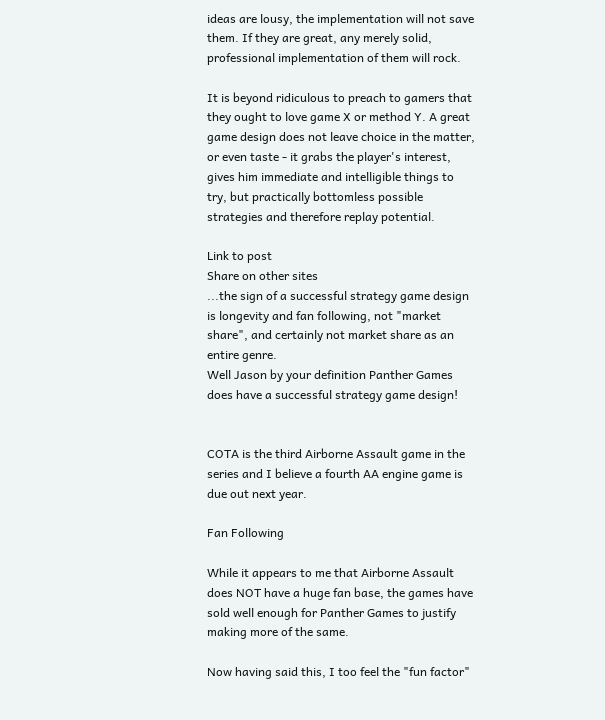ideas are lousy, the implementation will not save them. If they are great, any merely solid, professional implementation of them will rock.

It is beyond ridiculous to preach to gamers that they ought to love game X or method Y. A great game design does not leave choice in the matter, or even taste - it grabs the player's interest, gives him immediate and intelligible things to try, but practically bottomless possible strategies and therefore replay potential.

Link to post
Share on other sites
...the sign of a successful strategy game design is longevity and fan following, not "market share", and certainly not market share as an entire genre.
Well Jason by your definition Panther Games does have a successful strategy game design!


COTA is the third Airborne Assault game in the series and I believe a fourth AA engine game is due out next year.

Fan Following

While it appears to me that Airborne Assault does NOT have a huge fan base, the games have sold well enough for Panther Games to justify making more of the same.

Now having said this, I too feel the "fun factor"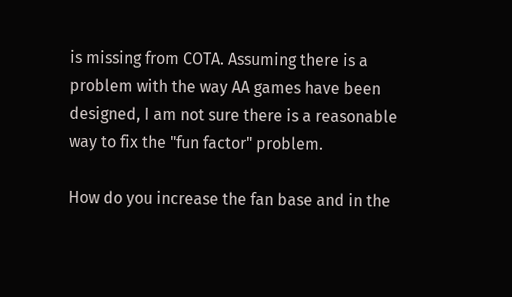is missing from COTA. Assuming there is a problem with the way AA games have been designed, I am not sure there is a reasonable way to fix the "fun factor" problem.

How do you increase the fan base and in the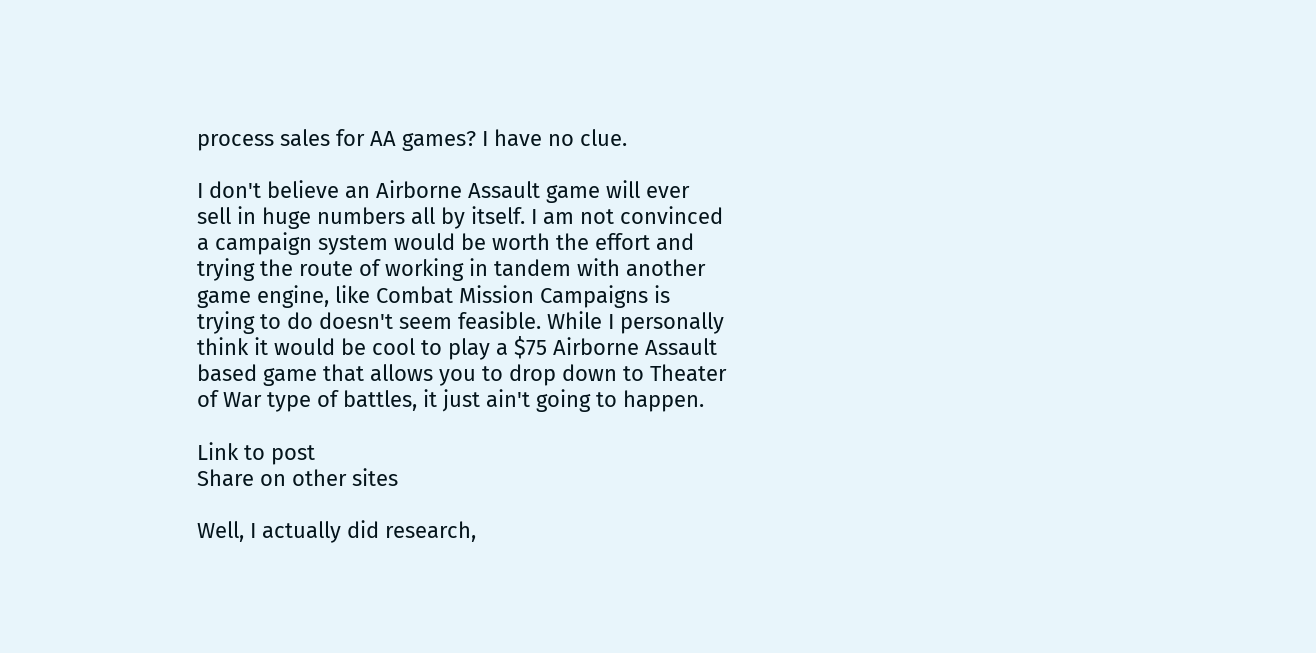process sales for AA games? I have no clue.

I don't believe an Airborne Assault game will ever sell in huge numbers all by itself. I am not convinced a campaign system would be worth the effort and trying the route of working in tandem with another game engine, like Combat Mission Campaigns is trying to do doesn't seem feasible. While I personally think it would be cool to play a $75 Airborne Assault based game that allows you to drop down to Theater of War type of battles, it just ain't going to happen.

Link to post
Share on other sites

Well, I actually did research,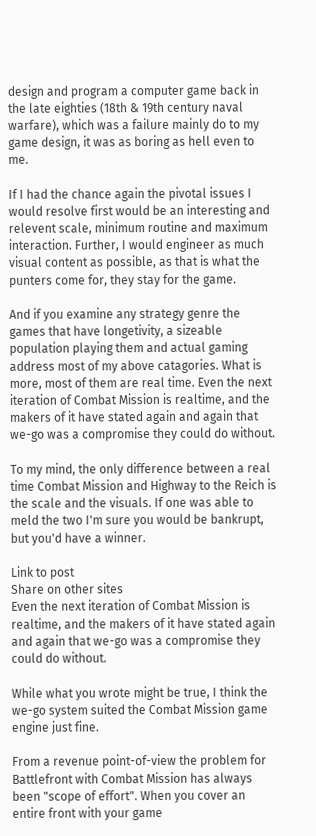design and program a computer game back in the late eighties (18th & 19th century naval warfare), which was a failure mainly do to my game design, it was as boring as hell even to me.

If I had the chance again the pivotal issues I would resolve first would be an interesting and relevent scale, minimum routine and maximum interaction. Further, I would engineer as much visual content as possible, as that is what the punters come for, they stay for the game.

And if you examine any strategy genre the games that have longetivity, a sizeable population playing them and actual gaming address most of my above catagories. What is more, most of them are real time. Even the next iteration of Combat Mission is realtime, and the makers of it have stated again and again that we-go was a compromise they could do without.

To my mind, the only difference between a real time Combat Mission and Highway to the Reich is the scale and the visuals. If one was able to meld the two I'm sure you would be bankrupt, but you'd have a winner.

Link to post
Share on other sites
Even the next iteration of Combat Mission is realtime, and the makers of it have stated again and again that we-go was a compromise they could do without.

While what you wrote might be true, I think the we-go system suited the Combat Mission game engine just fine.

From a revenue point-of-view the problem for Battlefront with Combat Mission has always been "scope of effort". When you cover an entire front with your game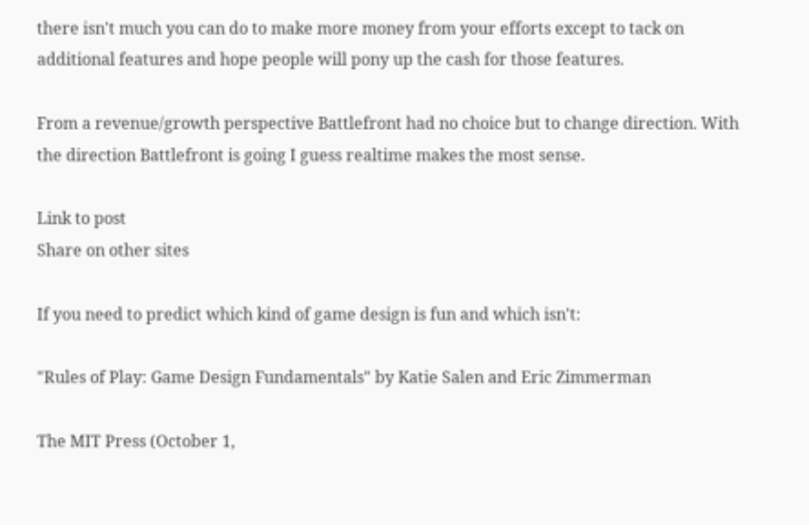there isn't much you can do to make more money from your efforts except to tack on additional features and hope people will pony up the cash for those features.

From a revenue/growth perspective Battlefront had no choice but to change direction. With the direction Battlefront is going I guess realtime makes the most sense.

Link to post
Share on other sites

If you need to predict which kind of game design is fun and which isn't:

"Rules of Play: Game Design Fundamentals" by Katie Salen and Eric Zimmerman

The MIT Press (October 1,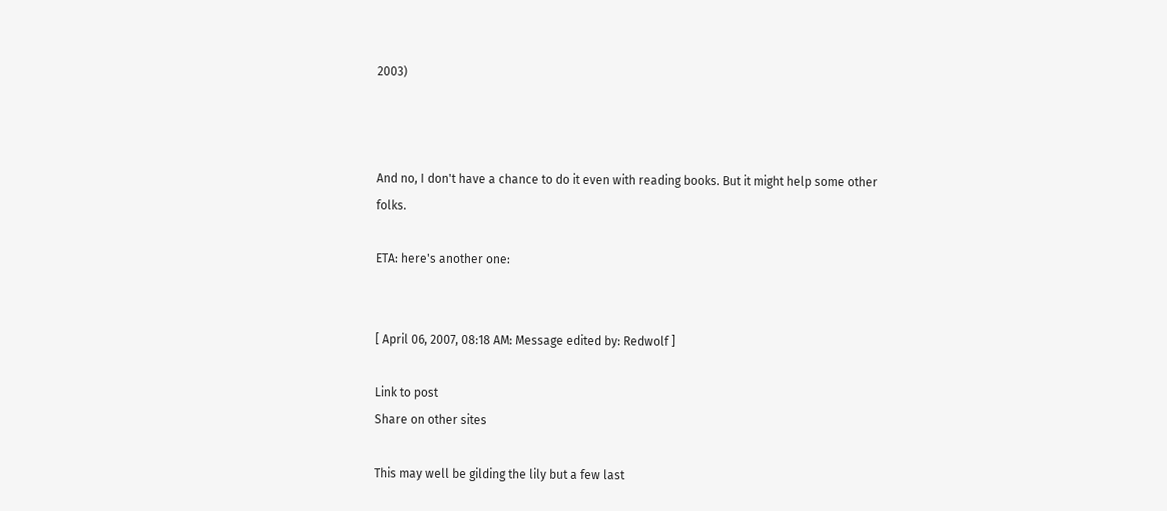2003)



And no, I don't have a chance to do it even with reading books. But it might help some other folks.

ETA: here's another one:


[ April 06, 2007, 08:18 AM: Message edited by: Redwolf ]

Link to post
Share on other sites

This may well be gilding the lily but a few last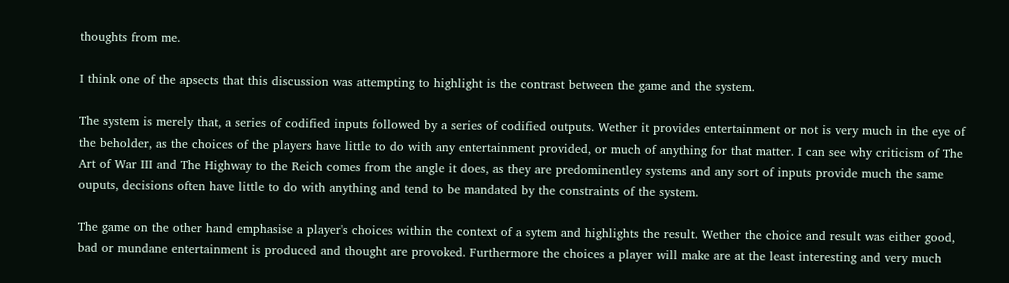thoughts from me.

I think one of the apsects that this discussion was attempting to highlight is the contrast between the game and the system.

The system is merely that, a series of codified inputs followed by a series of codified outputs. Wether it provides entertainment or not is very much in the eye of the beholder, as the choices of the players have little to do with any entertainment provided, or much of anything for that matter. I can see why criticism of The Art of War III and The Highway to the Reich comes from the angle it does, as they are predominentley systems and any sort of inputs provide much the same ouputs, decisions often have little to do with anything and tend to be mandated by the constraints of the system.

The game on the other hand emphasise a player's choices within the context of a sytem and highlights the result. Wether the choice and result was either good, bad or mundane entertainment is produced and thought are provoked. Furthermore the choices a player will make are at the least interesting and very much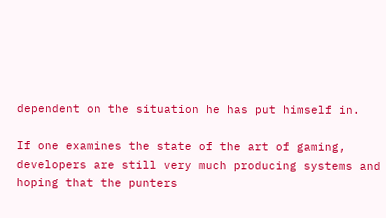dependent on the situation he has put himself in.

If one examines the state of the art of gaming, developers are still very much producing systems and hoping that the punters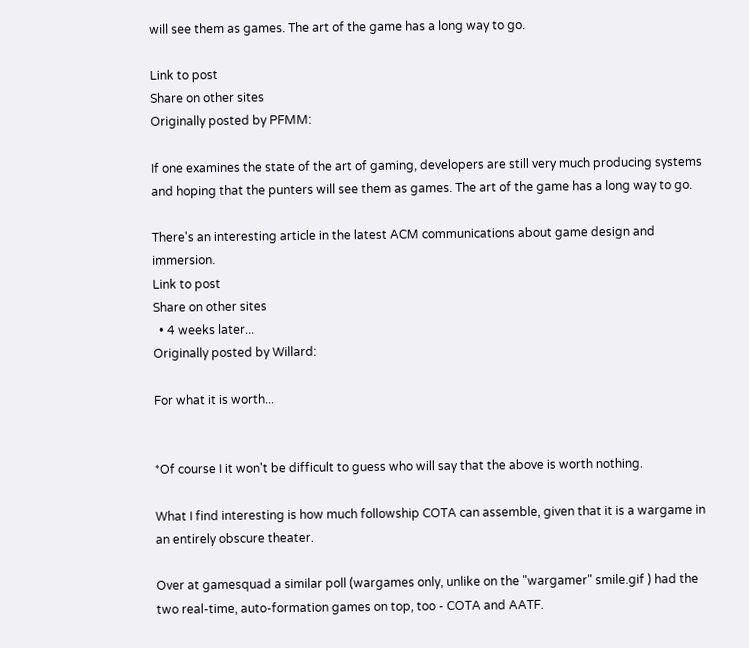will see them as games. The art of the game has a long way to go.

Link to post
Share on other sites
Originally posted by PFMM:

If one examines the state of the art of gaming, developers are still very much producing systems and hoping that the punters will see them as games. The art of the game has a long way to go.

There's an interesting article in the latest ACM communications about game design and immersion.
Link to post
Share on other sites
  • 4 weeks later...
Originally posted by Willard:

For what it is worth...


*Of course I it won't be difficult to guess who will say that the above is worth nothing.

What I find interesting is how much followship COTA can assemble, given that it is a wargame in an entirely obscure theater.

Over at gamesquad a similar poll (wargames only, unlike on the "wargamer" smile.gif ) had the two real-time, auto-formation games on top, too - COTA and AATF.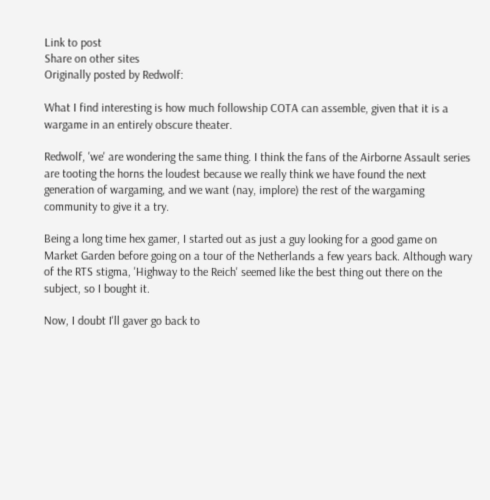Link to post
Share on other sites
Originally posted by Redwolf:

What I find interesting is how much followship COTA can assemble, given that it is a wargame in an entirely obscure theater.

Redwolf, 'we' are wondering the same thing. I think the fans of the Airborne Assault series are tooting the horns the loudest because we really think we have found the next generation of wargaming, and we want (nay, implore) the rest of the wargaming community to give it a try.

Being a long time hex gamer, I started out as just a guy looking for a good game on Market Garden before going on a tour of the Netherlands a few years back. Although wary of the RTS stigma, 'Highway to the Reich' seemed like the best thing out there on the subject, so I bought it.

Now, I doubt I'll gaver go back to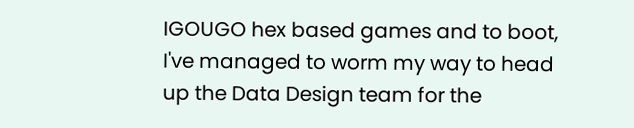IGOUGO hex based games and to boot, I've managed to worm my way to head up the Data Design team for the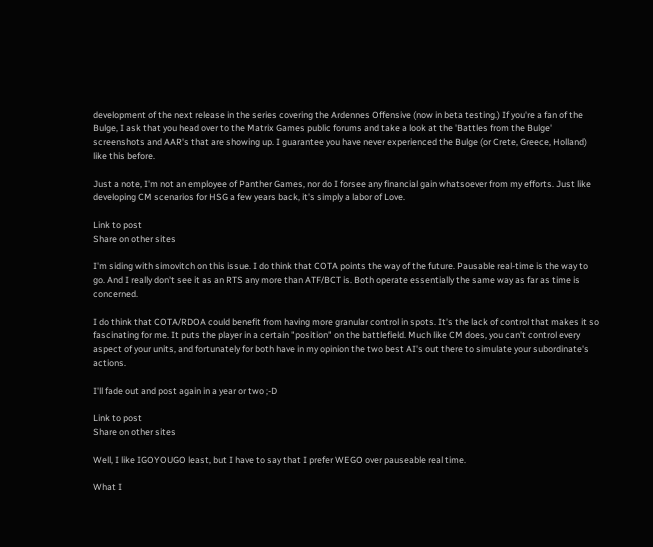development of the next release in the series covering the Ardennes Offensive (now in beta testing.) If you're a fan of the Bulge, I ask that you head over to the Matrix Games public forums and take a look at the 'Battles from the Bulge' screenshots and AAR's that are showing up. I guarantee you have never experienced the Bulge (or Crete, Greece, Holland) like this before.

Just a note, I'm not an employee of Panther Games, nor do I forsee any financial gain whatsoever from my efforts. Just like developing CM scenarios for HSG a few years back, it's simply a labor of Love.

Link to post
Share on other sites

I'm siding with simovitch on this issue. I do think that COTA points the way of the future. Pausable real-time is the way to go. And I really don't see it as an RTS any more than ATF/BCT is. Both operate essentially the same way as far as time is concerned.

I do think that COTA/RDOA could benefit from having more granular control in spots. It's the lack of control that makes it so fascinating for me. It puts the player in a certain "position" on the battlefield. Much like CM does, you can't control every aspect of your units, and fortunately for both have in my opinion the two best AI's out there to simulate your subordinate's actions.

I'll fade out and post again in a year or two ;-D

Link to post
Share on other sites

Well, I like IGOYOUGO least, but I have to say that I prefer WEGO over pauseable real time.

What I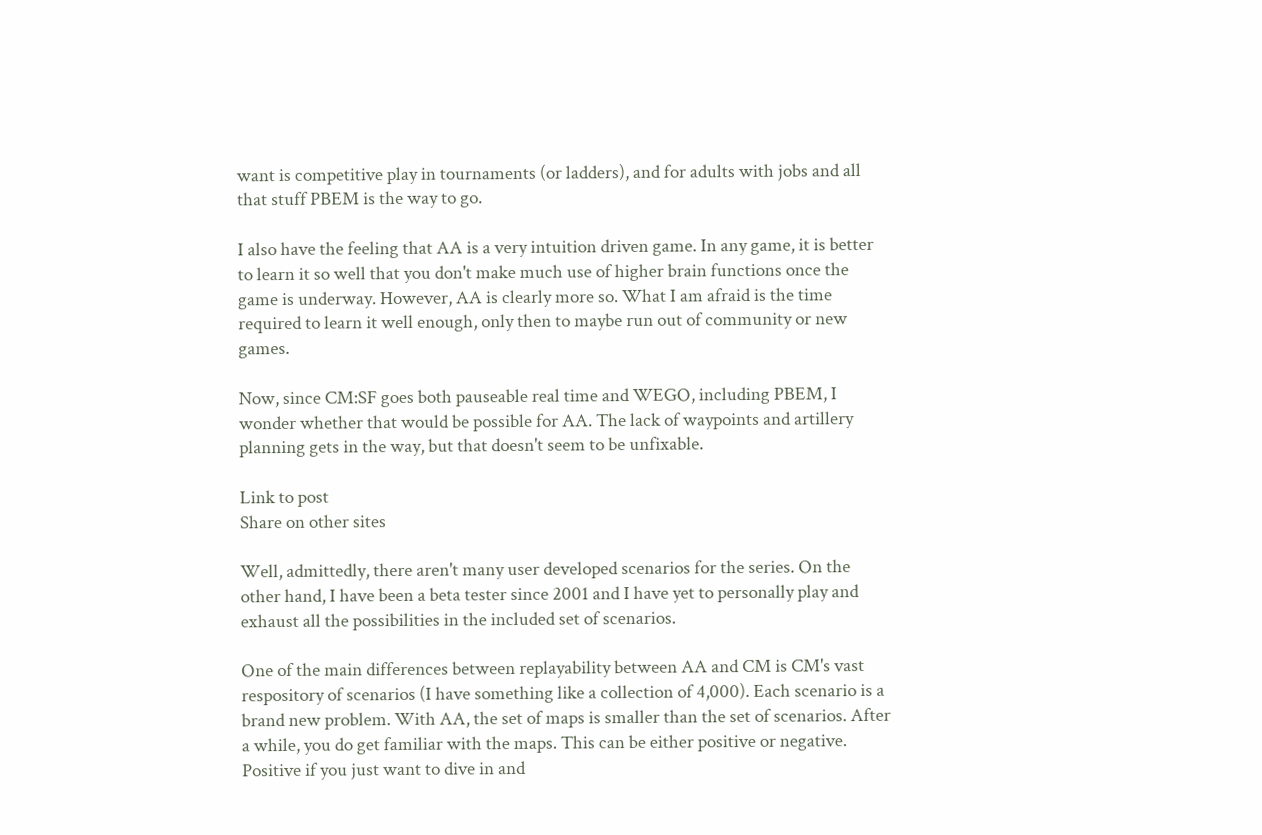want is competitive play in tournaments (or ladders), and for adults with jobs and all that stuff PBEM is the way to go.

I also have the feeling that AA is a very intuition driven game. In any game, it is better to learn it so well that you don't make much use of higher brain functions once the game is underway. However, AA is clearly more so. What I am afraid is the time required to learn it well enough, only then to maybe run out of community or new games.

Now, since CM:SF goes both pauseable real time and WEGO, including PBEM, I wonder whether that would be possible for AA. The lack of waypoints and artillery planning gets in the way, but that doesn't seem to be unfixable.

Link to post
Share on other sites

Well, admittedly, there aren't many user developed scenarios for the series. On the other hand, I have been a beta tester since 2001 and I have yet to personally play and exhaust all the possibilities in the included set of scenarios.

One of the main differences between replayability between AA and CM is CM's vast respository of scenarios (I have something like a collection of 4,000). Each scenario is a brand new problem. With AA, the set of maps is smaller than the set of scenarios. After a while, you do get familiar with the maps. This can be either positive or negative. Positive if you just want to dive in and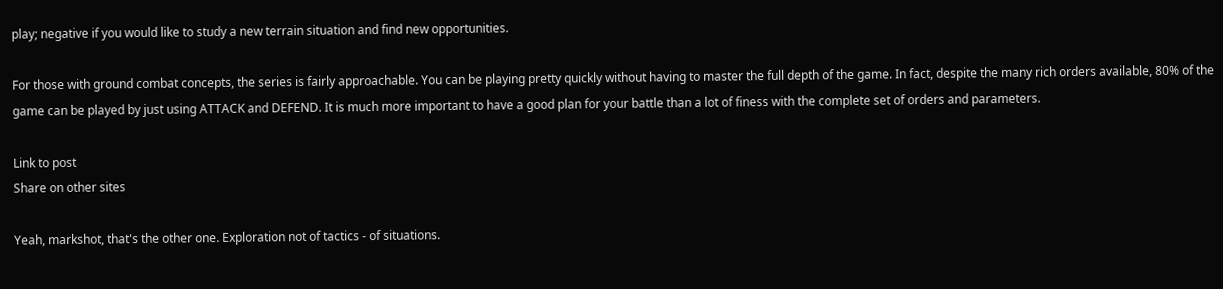play; negative if you would like to study a new terrain situation and find new opportunities.

For those with ground combat concepts, the series is fairly approachable. You can be playing pretty quickly without having to master the full depth of the game. In fact, despite the many rich orders available, 80% of the game can be played by just using ATTACK and DEFEND. It is much more important to have a good plan for your battle than a lot of finess with the complete set of orders and parameters.

Link to post
Share on other sites

Yeah, markshot, that's the other one. Exploration not of tactics - of situations.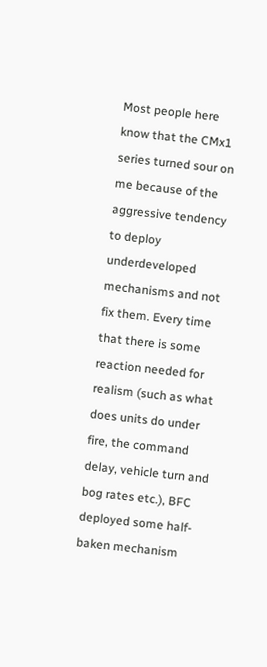Most people here know that the CMx1 series turned sour on me because of the aggressive tendency to deploy underdeveloped mechanisms and not fix them. Every time that there is some reaction needed for realism (such as what does units do under fire, the command delay, vehicle turn and bog rates etc.), BFC deployed some half-baken mechanism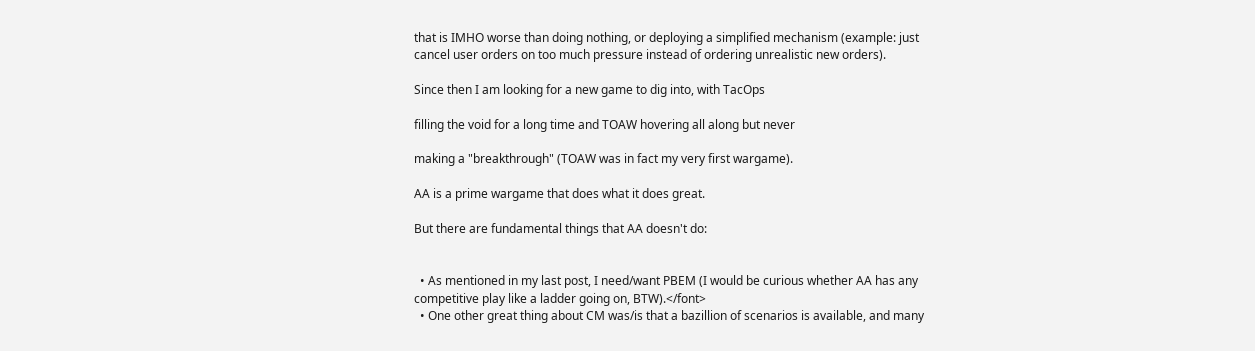that is IMHO worse than doing nothing, or deploying a simplified mechanism (example: just cancel user orders on too much pressure instead of ordering unrealistic new orders).

Since then I am looking for a new game to dig into, with TacOps

filling the void for a long time and TOAW hovering all along but never

making a "breakthrough" (TOAW was in fact my very first wargame).

AA is a prime wargame that does what it does great.

But there are fundamental things that AA doesn't do:


  • As mentioned in my last post, I need/want PBEM (I would be curious whether AA has any competitive play like a ladder going on, BTW).</font>
  • One other great thing about CM was/is that a bazillion of scenarios is available, and many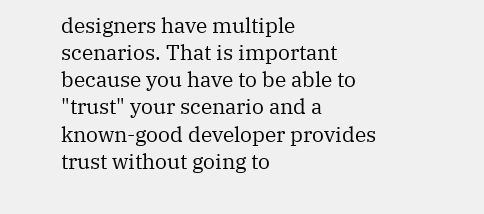designers have multiple scenarios. That is important because you have to be able to "trust" your scenario and a known-good developer provides trust without going to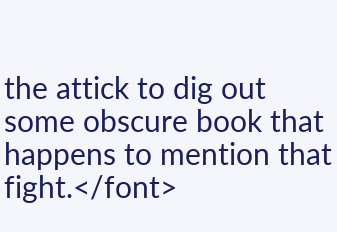the attick to dig out some obscure book that happens to mention that fight.</font>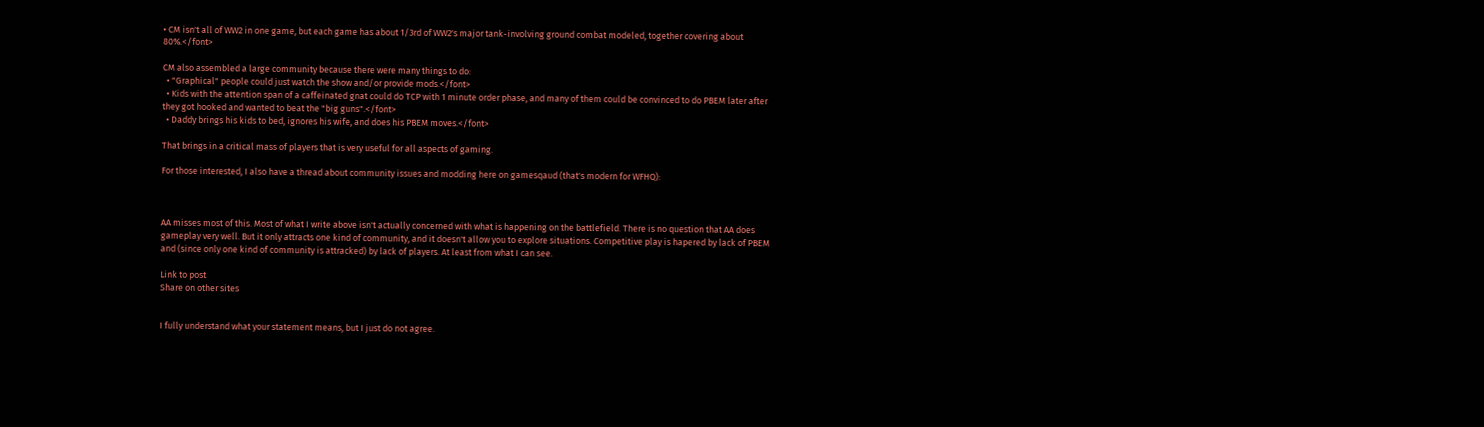• CM isn't all of WW2 in one game, but each game has about 1/3rd of WW2's major tank-involving ground combat modeled, together covering about 80%.</font>

CM also assembled a large community because there were many things to do:
  • "Graphical" people could just watch the show and/or provide mods.</font>
  • Kids with the attention span of a caffeinated gnat could do TCP with 1 minute order phase, and many of them could be convinced to do PBEM later after they got hooked and wanted to beat the "big guns".</font>
  • Daddy brings his kids to bed, ignores his wife, and does his PBEM moves.</font>

That brings in a critical mass of players that is very useful for all aspects of gaming.

For those interested, I also have a thread about community issues and modding here on gamesqaud (that's modern for WFHQ):



AA misses most of this. Most of what I write above isn't actually concerned with what is happening on the battlefield. There is no question that AA does gameplay very well. But it only attracts one kind of community, and it doesn't allow you to explore situations. Competitive play is hapered by lack of PBEM and (since only one kind of community is attracked) by lack of players. At least from what I can see.

Link to post
Share on other sites


I fully understand what your statement means, but I just do not agree.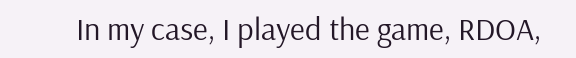In my case, I played the game, RDOA,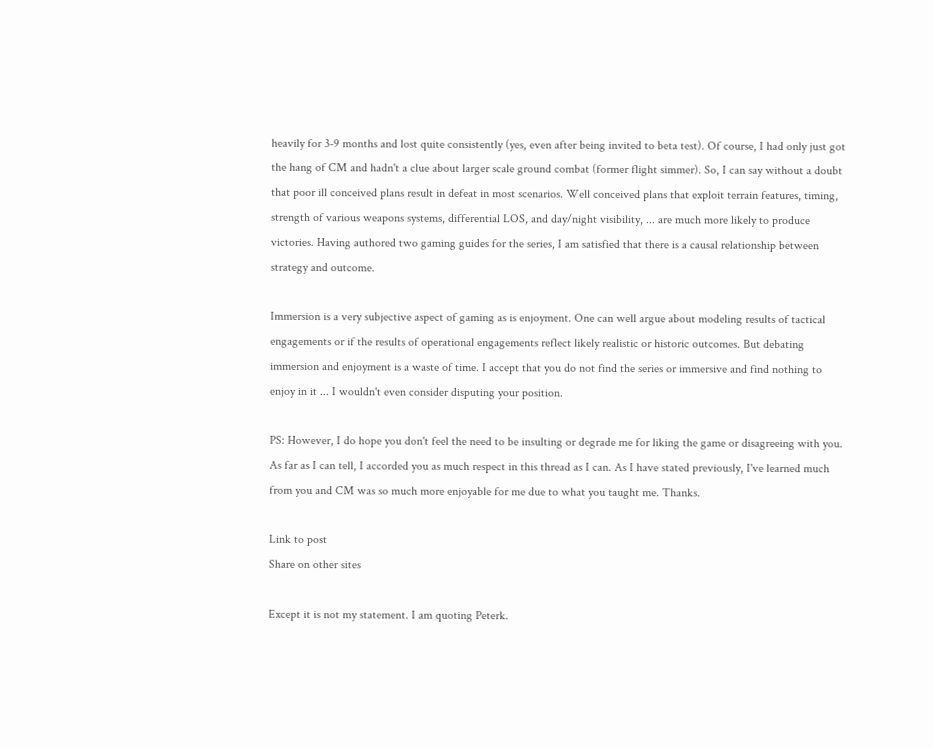heavily for 3-9 months and lost quite consistently (yes, even after being invited to beta test). Of course, I had only just got the hang of CM and hadn't a clue about larger scale ground combat (former flight simmer). So, I can say without a doubt that poor ill conceived plans result in defeat in most scenarios. Well conceived plans that exploit terrain features, timing, strength of various weapons systems, differential LOS, and day/night visibility, ... are much more likely to produce victories. Having authored two gaming guides for the series, I am satisfied that there is a causal relationship between strategy and outcome.

Immersion is a very subjective aspect of gaming as is enjoyment. One can well argue about modeling results of tactical engagements or if the results of operational engagements reflect likely realistic or historic outcomes. But debating immersion and enjoyment is a waste of time. I accept that you do not find the series or immersive and find nothing to enjoy in it ... I wouldn't even consider disputing your position.

PS: However, I do hope you don't feel the need to be insulting or degrade me for liking the game or disagreeing with you. As far as I can tell, I accorded you as much respect in this thread as I can. As I have stated previously, I've learned much from you and CM was so much more enjoyable for me due to what you taught me. Thanks.

Link to post
Share on other sites

Except it is not my statement. I am quoting Peterk.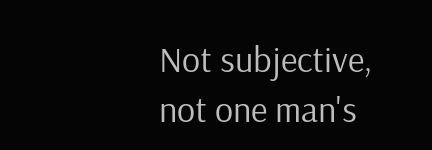Not subjective, not one man's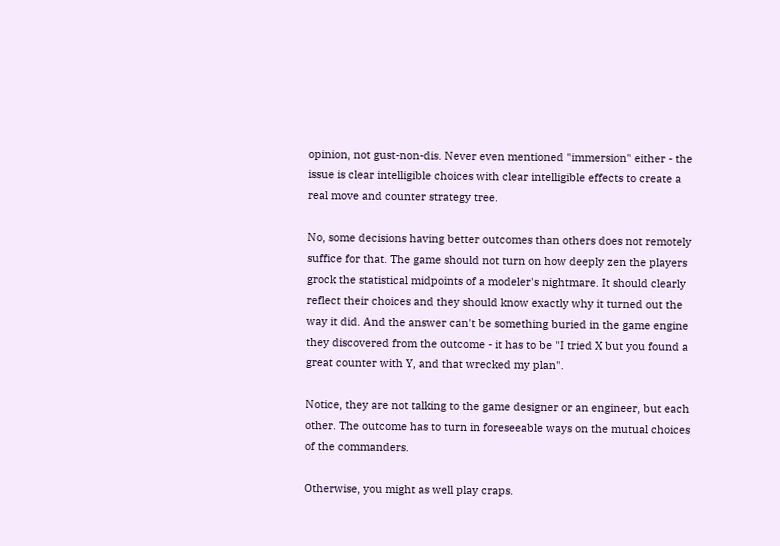opinion, not gust-non-dis. Never even mentioned "immersion" either - the issue is clear intelligible choices with clear intelligible effects to create a real move and counter strategy tree.

No, some decisions having better outcomes than others does not remotely suffice for that. The game should not turn on how deeply zen the players grock the statistical midpoints of a modeler's nightmare. It should clearly reflect their choices and they should know exactly why it turned out the way it did. And the answer can't be something buried in the game engine they discovered from the outcome - it has to be "I tried X but you found a great counter with Y, and that wrecked my plan".

Notice, they are not talking to the game designer or an engineer, but each other. The outcome has to turn in foreseeable ways on the mutual choices of the commanders.

Otherwise, you might as well play craps.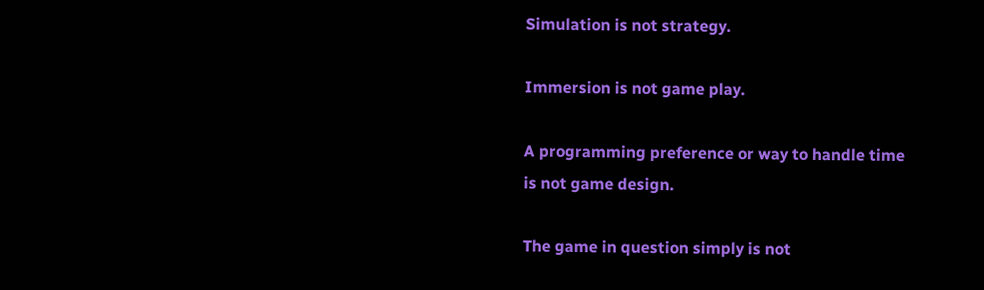Simulation is not strategy.

Immersion is not game play.

A programming preference or way to handle time is not game design.

The game in question simply is not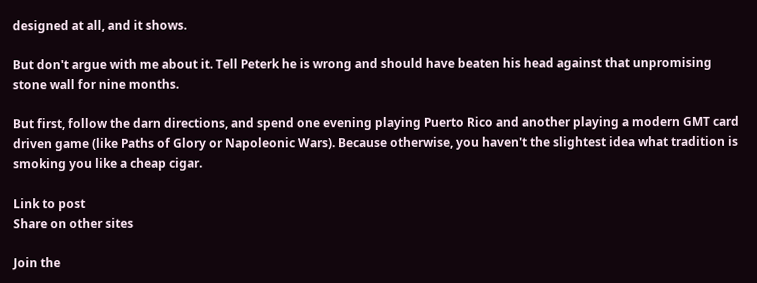designed at all, and it shows.

But don't argue with me about it. Tell Peterk he is wrong and should have beaten his head against that unpromising stone wall for nine months.

But first, follow the darn directions, and spend one evening playing Puerto Rico and another playing a modern GMT card driven game (like Paths of Glory or Napoleonic Wars). Because otherwise, you haven't the slightest idea what tradition is smoking you like a cheap cigar.

Link to post
Share on other sites

Join the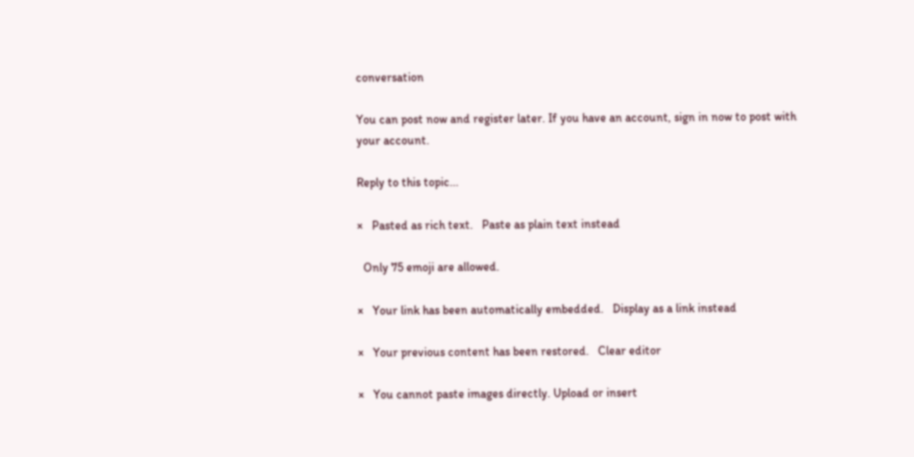conversation

You can post now and register later. If you have an account, sign in now to post with your account.

Reply to this topic...

×   Pasted as rich text.   Paste as plain text instead

  Only 75 emoji are allowed.

×   Your link has been automatically embedded.   Display as a link instead

×   Your previous content has been restored.   Clear editor

×   You cannot paste images directly. Upload or insert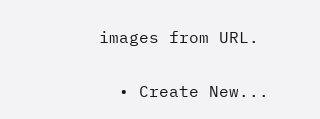images from URL.

  • Create New...